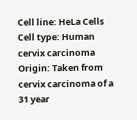Cell line: HeLa Cells
Cell type: Human cervix carcinoma
Origin: Taken from cervix carcinoma of a 31 year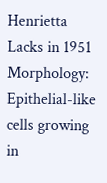Henrietta Lacks in 1951
Morphology: Epithelial-like cells growing in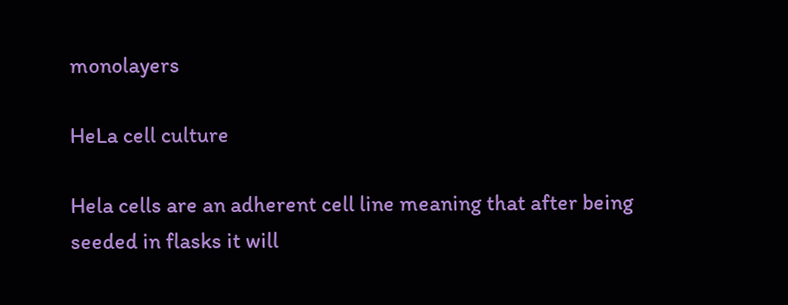monolayers

HeLa cell culture

Hela cells are an adherent cell line meaning that after being seeded in flasks it will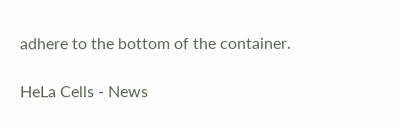adhere to the bottom of the container.

HeLa Cells - News